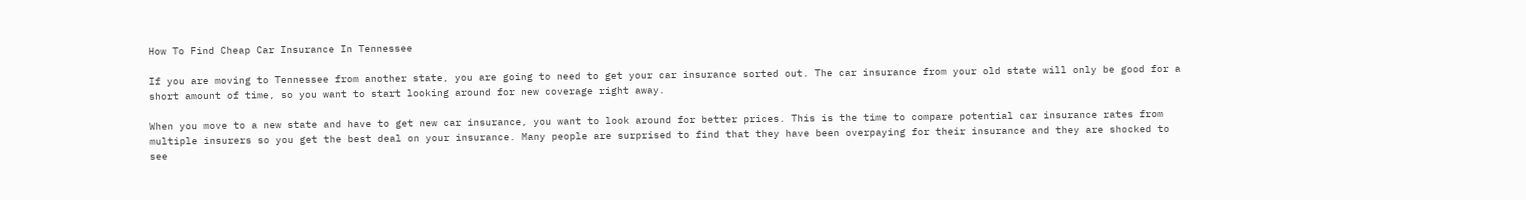How To Find Cheap Car Insurance In Tennessee

If you are moving to Tennessee from another state, you are going to need to get your car insurance sorted out. The car insurance from your old state will only be good for a short amount of time, so you want to start looking around for new coverage right away.

When you move to a new state and have to get new car insurance, you want to look around for better prices. This is the time to compare potential car insurance rates from multiple insurers so you get the best deal on your insurance. Many people are surprised to find that they have been overpaying for their insurance and they are shocked to see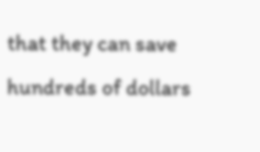that they can save hundreds of dollars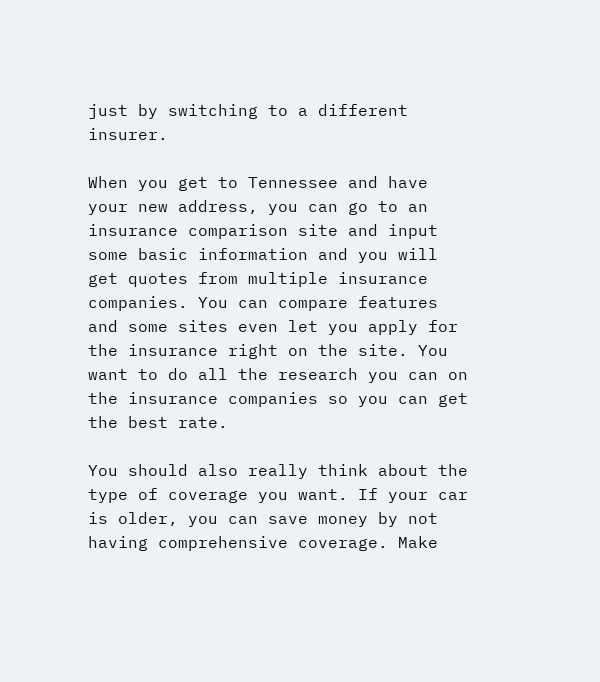just by switching to a different insurer.

When you get to Tennessee and have your new address, you can go to an insurance comparison site and input some basic information and you will get quotes from multiple insurance companies. You can compare features and some sites even let you apply for the insurance right on the site. You want to do all the research you can on the insurance companies so you can get the best rate.

You should also really think about the type of coverage you want. If your car is older, you can save money by not having comprehensive coverage. Make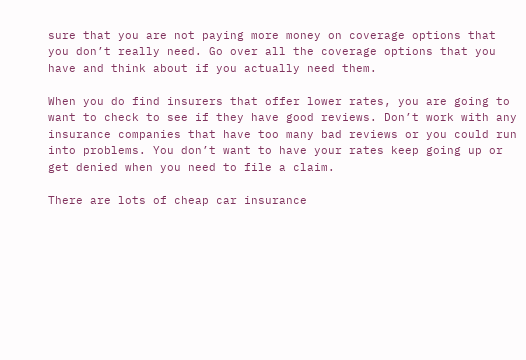sure that you are not paying more money on coverage options that you don’t really need. Go over all the coverage options that you have and think about if you actually need them.

When you do find insurers that offer lower rates, you are going to want to check to see if they have good reviews. Don’t work with any insurance companies that have too many bad reviews or you could run into problems. You don’t want to have your rates keep going up or get denied when you need to file a claim.

There are lots of cheap car insurance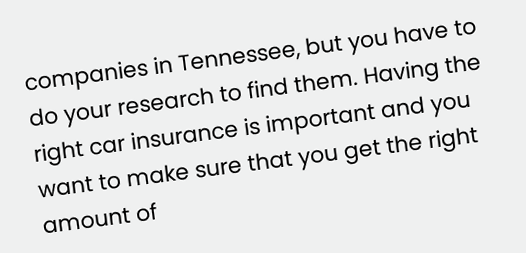companies in Tennessee, but you have to do your research to find them. Having the right car insurance is important and you want to make sure that you get the right amount of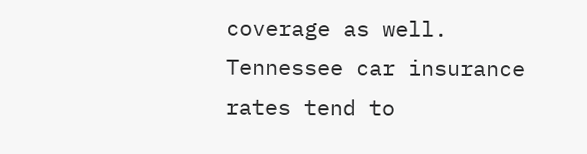coverage as well. Tennessee car insurance rates tend to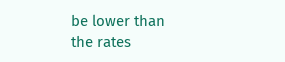be lower than the rates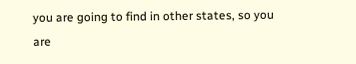you are going to find in other states, so you are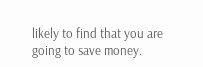likely to find that you are going to save money.